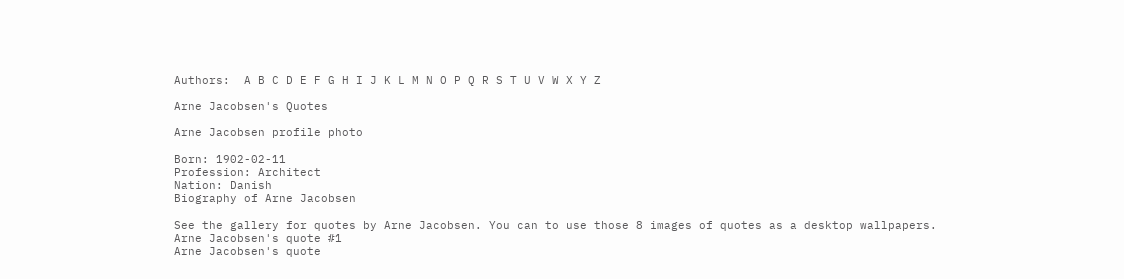Authors:  A B C D E F G H I J K L M N O P Q R S T U V W X Y Z

Arne Jacobsen's Quotes

Arne Jacobsen profile photo

Born: 1902-02-11
Profession: Architect
Nation: Danish
Biography of Arne Jacobsen

See the gallery for quotes by Arne Jacobsen. You can to use those 8 images of quotes as a desktop wallpapers.
Arne Jacobsen's quote #1
Arne Jacobsen's quote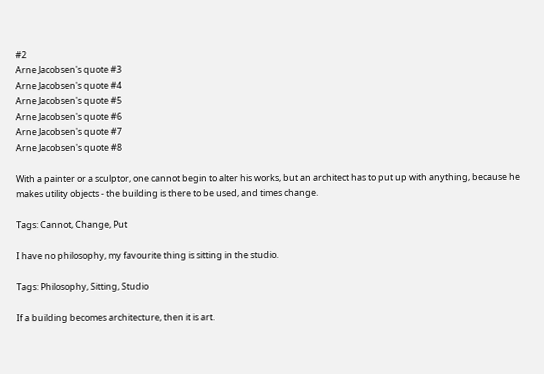#2
Arne Jacobsen's quote #3
Arne Jacobsen's quote #4
Arne Jacobsen's quote #5
Arne Jacobsen's quote #6
Arne Jacobsen's quote #7
Arne Jacobsen's quote #8

With a painter or a sculptor, one cannot begin to alter his works, but an architect has to put up with anything, because he makes utility objects - the building is there to be used, and times change.

Tags: Cannot, Change, Put

I have no philosophy, my favourite thing is sitting in the studio.

Tags: Philosophy, Sitting, Studio

If a building becomes architecture, then it is art.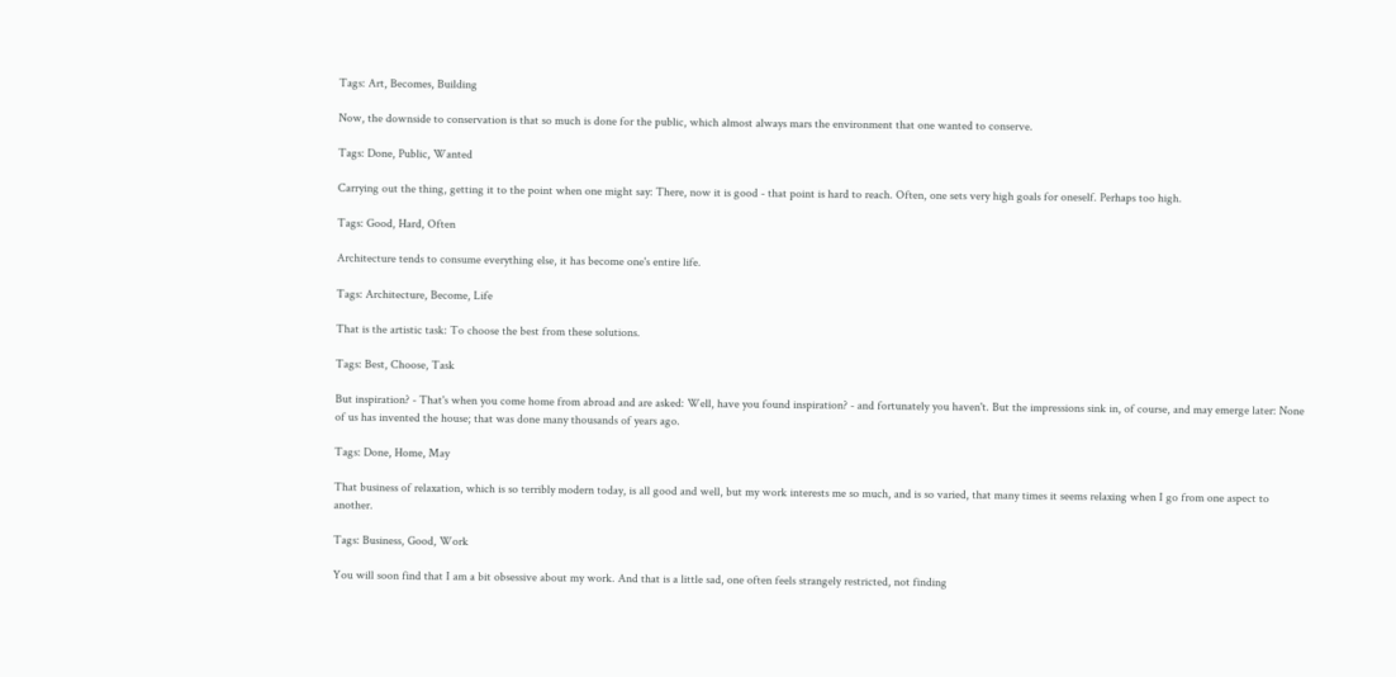Tags: Art, Becomes, Building

Now, the downside to conservation is that so much is done for the public, which almost always mars the environment that one wanted to conserve.

Tags: Done, Public, Wanted

Carrying out the thing, getting it to the point when one might say: There, now it is good - that point is hard to reach. Often, one sets very high goals for oneself. Perhaps too high.

Tags: Good, Hard, Often

Architecture tends to consume everything else, it has become one's entire life.

Tags: Architecture, Become, Life

That is the artistic task: To choose the best from these solutions.

Tags: Best, Choose, Task

But inspiration? - That's when you come home from abroad and are asked: Well, have you found inspiration? - and fortunately you haven't. But the impressions sink in, of course, and may emerge later: None of us has invented the house; that was done many thousands of years ago.

Tags: Done, Home, May

That business of relaxation, which is so terribly modern today, is all good and well, but my work interests me so much, and is so varied, that many times it seems relaxing when I go from one aspect to another.

Tags: Business, Good, Work

You will soon find that I am a bit obsessive about my work. And that is a little sad, one often feels strangely restricted, not finding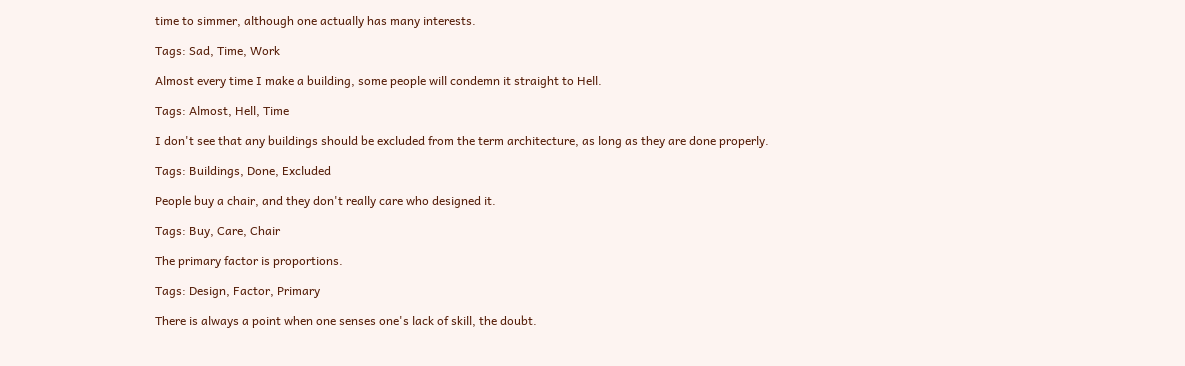time to simmer, although one actually has many interests.

Tags: Sad, Time, Work

Almost every time I make a building, some people will condemn it straight to Hell.

Tags: Almost, Hell, Time

I don't see that any buildings should be excluded from the term architecture, as long as they are done properly.

Tags: Buildings, Done, Excluded

People buy a chair, and they don't really care who designed it.

Tags: Buy, Care, Chair

The primary factor is proportions.

Tags: Design, Factor, Primary

There is always a point when one senses one's lack of skill, the doubt.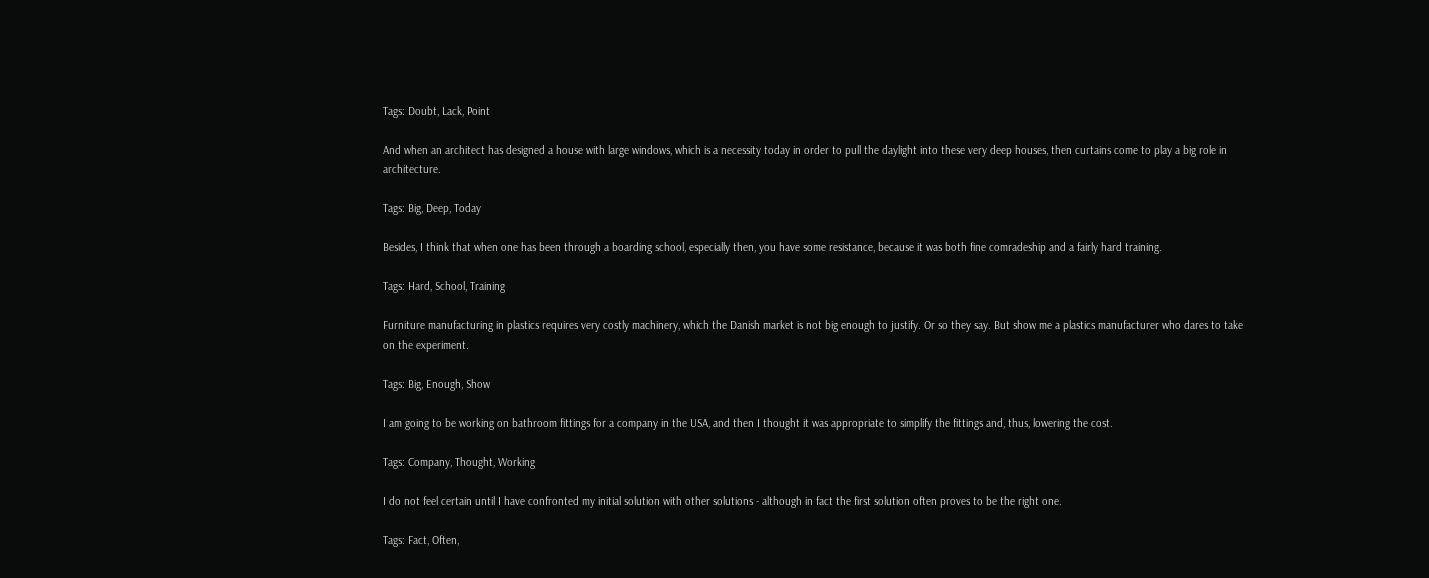Tags: Doubt, Lack, Point

And when an architect has designed a house with large windows, which is a necessity today in order to pull the daylight into these very deep houses, then curtains come to play a big role in architecture.

Tags: Big, Deep, Today

Besides, I think that when one has been through a boarding school, especially then, you have some resistance, because it was both fine comradeship and a fairly hard training.

Tags: Hard, School, Training

Furniture manufacturing in plastics requires very costly machinery, which the Danish market is not big enough to justify. Or so they say. But show me a plastics manufacturer who dares to take on the experiment.

Tags: Big, Enough, Show

I am going to be working on bathroom fittings for a company in the USA, and then I thought it was appropriate to simplify the fittings and, thus, lowering the cost.

Tags: Company, Thought, Working

I do not feel certain until I have confronted my initial solution with other solutions - although in fact the first solution often proves to be the right one.

Tags: Fact, Often,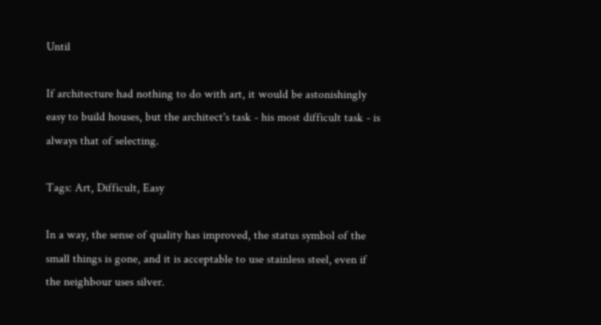Until

If architecture had nothing to do with art, it would be astonishingly easy to build houses, but the architect's task - his most difficult task - is always that of selecting.

Tags: Art, Difficult, Easy

In a way, the sense of quality has improved, the status symbol of the small things is gone, and it is acceptable to use stainless steel, even if the neighbour uses silver.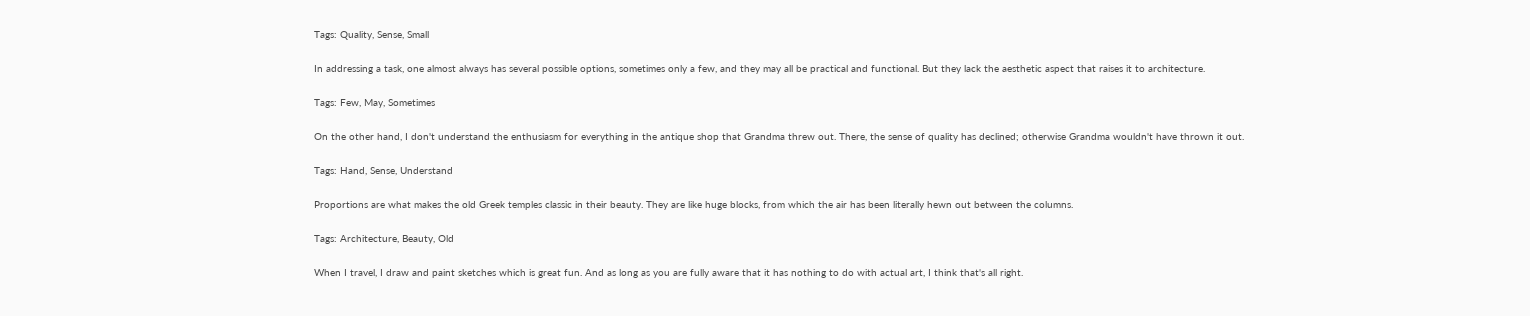Tags: Quality, Sense, Small

In addressing a task, one almost always has several possible options, sometimes only a few, and they may all be practical and functional. But they lack the aesthetic aspect that raises it to architecture.

Tags: Few, May, Sometimes

On the other hand, I don't understand the enthusiasm for everything in the antique shop that Grandma threw out. There, the sense of quality has declined; otherwise Grandma wouldn't have thrown it out.

Tags: Hand, Sense, Understand

Proportions are what makes the old Greek temples classic in their beauty. They are like huge blocks, from which the air has been literally hewn out between the columns.

Tags: Architecture, Beauty, Old

When I travel, I draw and paint sketches which is great fun. And as long as you are fully aware that it has nothing to do with actual art, I think that's all right.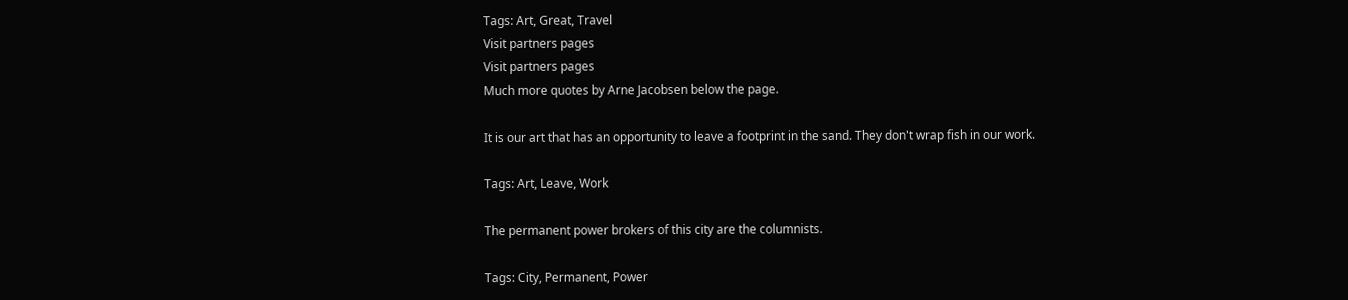Tags: Art, Great, Travel
Visit partners pages
Visit partners pages
Much more quotes by Arne Jacobsen below the page.

It is our art that has an opportunity to leave a footprint in the sand. They don't wrap fish in our work.

Tags: Art, Leave, Work

The permanent power brokers of this city are the columnists.

Tags: City, Permanent, Power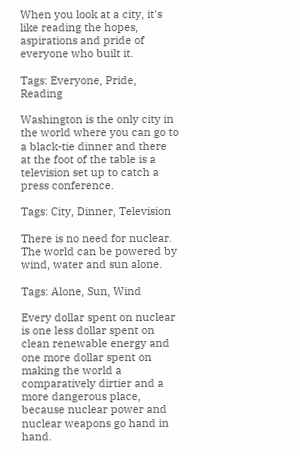When you look at a city, it's like reading the hopes, aspirations and pride of everyone who built it.

Tags: Everyone, Pride, Reading

Washington is the only city in the world where you can go to a black-tie dinner and there at the foot of the table is a television set up to catch a press conference.

Tags: City, Dinner, Television

There is no need for nuclear. The world can be powered by wind, water and sun alone.

Tags: Alone, Sun, Wind

Every dollar spent on nuclear is one less dollar spent on clean renewable energy and one more dollar spent on making the world a comparatively dirtier and a more dangerous place, because nuclear power and nuclear weapons go hand in hand.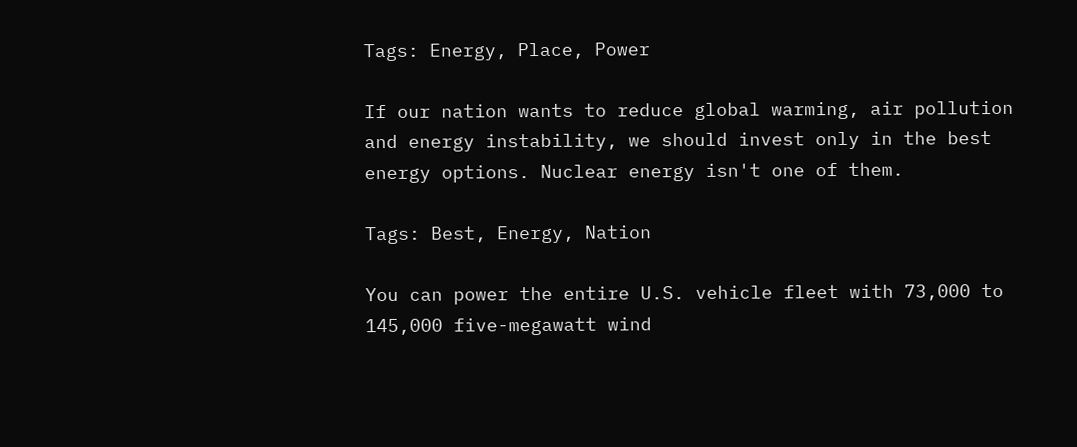Tags: Energy, Place, Power

If our nation wants to reduce global warming, air pollution and energy instability, we should invest only in the best energy options. Nuclear energy isn't one of them.

Tags: Best, Energy, Nation

You can power the entire U.S. vehicle fleet with 73,000 to 145,000 five-megawatt wind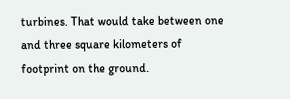turbines. That would take between one and three square kilometers of footprint on the ground.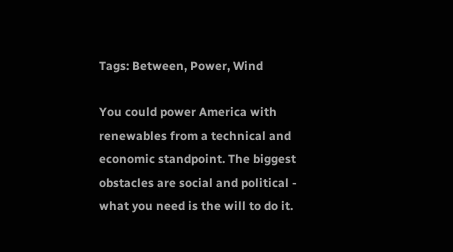Tags: Between, Power, Wind

You could power America with renewables from a technical and economic standpoint. The biggest obstacles are social and political - what you need is the will to do it.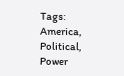Tags: America, Political, Power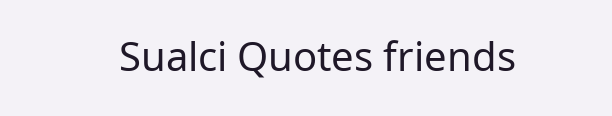Sualci Quotes friends